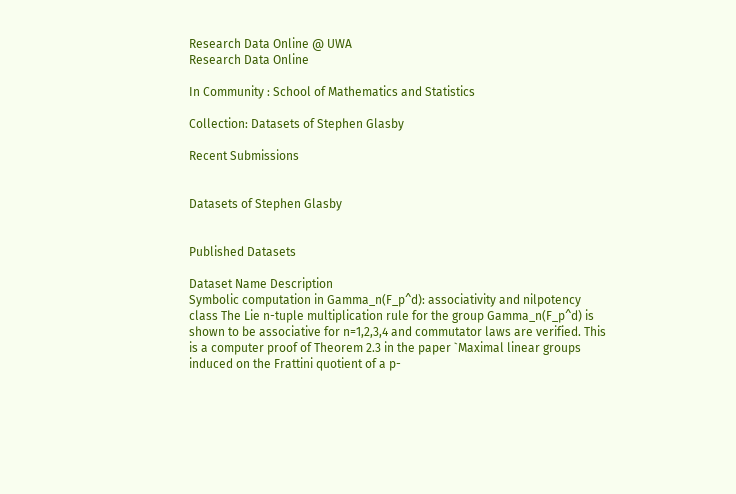Research Data Online @ UWA
Research Data Online

In Community : School of Mathematics and Statistics

Collection: Datasets of Stephen Glasby

Recent Submissions


Datasets of Stephen Glasby


Published Datasets

Dataset Name Description
Symbolic computation in Gamma_n(F_p^d): associativity and nilpotency class The Lie n-tuple multiplication rule for the group Gamma_n(F_p^d) is shown to be associative for n=1,2,3,4 and commutator laws are verified. This is a computer proof of Theorem 2.3 in the paper `Maximal linear groups induced on the Frattini quotient of a p-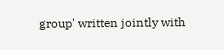group' written jointly with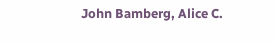John Bamberg, Alice C.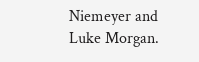Niemeyer and Luke Morgan.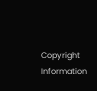Copyright Information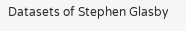Datasets of Stephen Glasby